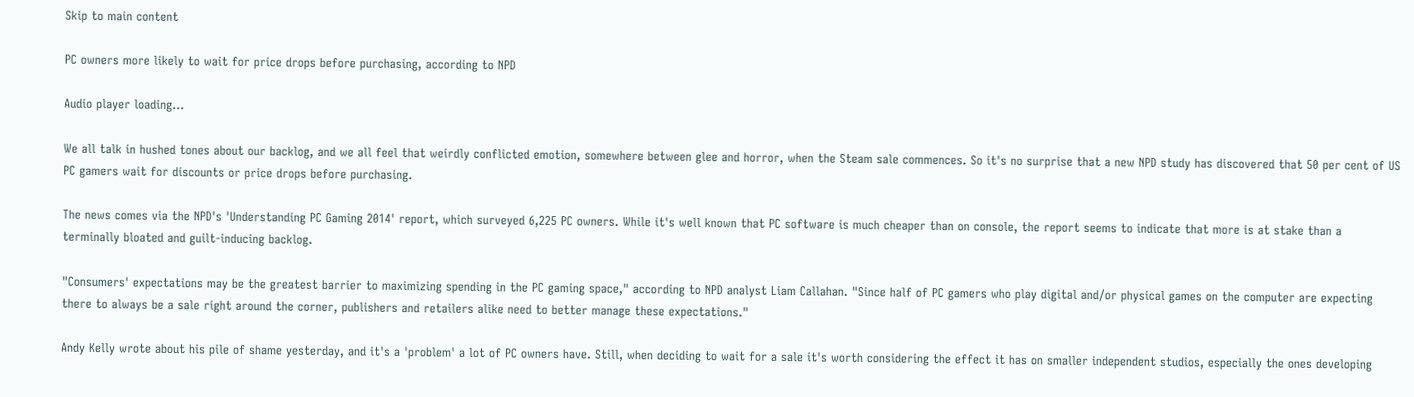Skip to main content

PC owners more likely to wait for price drops before purchasing, according to NPD

Audio player loading…

We all talk in hushed tones about our backlog, and we all feel that weirdly conflicted emotion, somewhere between glee and horror, when the Steam sale commences. So it's no surprise that a new NPD study has discovered that 50 per cent of US PC gamers wait for discounts or price drops before purchasing.

The news comes via the NPD's 'Understanding PC Gaming 2014' report, which surveyed 6,225 PC owners. While it's well known that PC software is much cheaper than on console, the report seems to indicate that more is at stake than a terminally bloated and guilt-inducing backlog.

"Consumers' expectations may be the greatest barrier to maximizing spending in the PC gaming space," according to NPD analyst Liam Callahan. "Since half of PC gamers who play digital and/or physical games on the computer are expecting there to always be a sale right around the corner, publishers and retailers alike need to better manage these expectations."

Andy Kelly wrote about his pile of shame yesterday, and it's a 'problem' a lot of PC owners have. Still, when deciding to wait for a sale it's worth considering the effect it has on smaller independent studios, especially the ones developing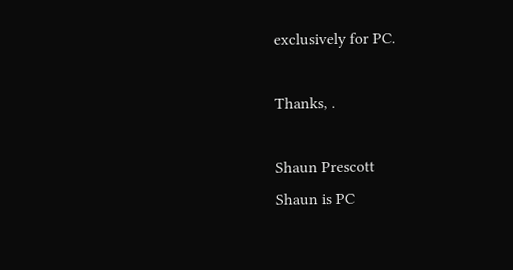exclusively for PC.

Thanks, .

Shaun Prescott
Shaun is PC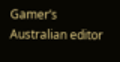Gamer’s Australian editor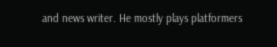and news writer. He mostly plays platformers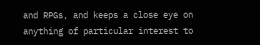and RPGs, and keeps a close eye on anything of particular interest to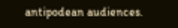antipodean audiences.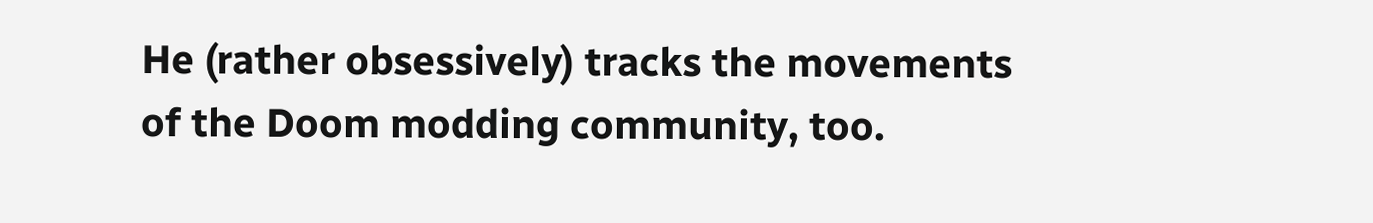He (rather obsessively) tracks the movements of the Doom modding community, too.